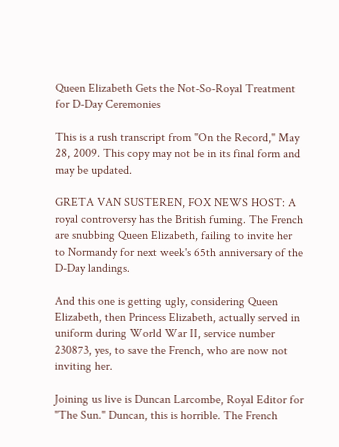Queen Elizabeth Gets the Not-So-Royal Treatment for D-Day Ceremonies

This is a rush transcript from "On the Record," May 28, 2009. This copy may not be in its final form and may be updated.

GRETA VAN SUSTEREN, FOX NEWS HOST: A royal controversy has the British fuming. The French are snubbing Queen Elizabeth, failing to invite her to Normandy for next week's 65th anniversary of the D-Day landings.

And this one is getting ugly, considering Queen Elizabeth, then Princess Elizabeth, actually served in uniform during World War II, service number 230873, yes, to save the French, who are now not inviting her.

Joining us live is Duncan Larcombe, Royal Editor for "The Sun." Duncan, this is horrible. The French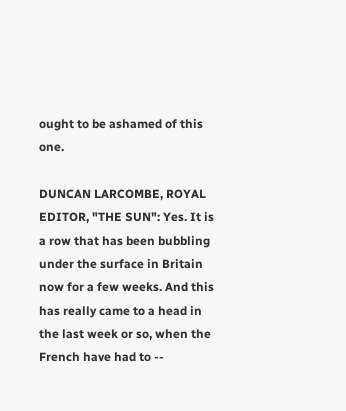ought to be ashamed of this one.

DUNCAN LARCOMBE, ROYAL EDITOR, "THE SUN": Yes. It is a row that has been bubbling under the surface in Britain now for a few weeks. And this has really came to a head in the last week or so, when the French have had to --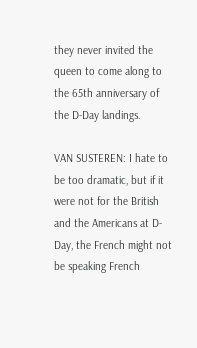they never invited the queen to come along to the 65th anniversary of the D-Day landings.

VAN SUSTEREN: I hate to be too dramatic, but if it were not for the British and the Americans at D-Day, the French might not be speaking French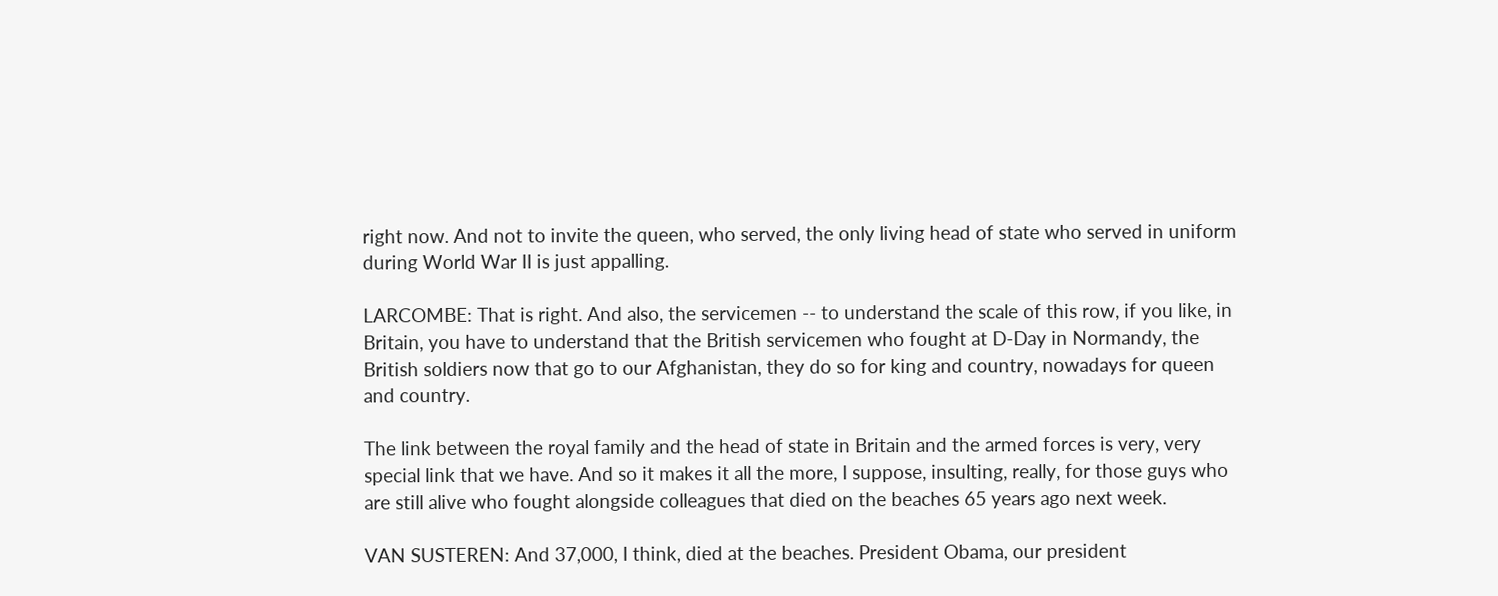right now. And not to invite the queen, who served, the only living head of state who served in uniform during World War II is just appalling.

LARCOMBE: That is right. And also, the servicemen -- to understand the scale of this row, if you like, in Britain, you have to understand that the British servicemen who fought at D-Day in Normandy, the British soldiers now that go to our Afghanistan, they do so for king and country, nowadays for queen and country.

The link between the royal family and the head of state in Britain and the armed forces is very, very special link that we have. And so it makes it all the more, I suppose, insulting, really, for those guys who are still alive who fought alongside colleagues that died on the beaches 65 years ago next week.

VAN SUSTEREN: And 37,000, I think, died at the beaches. President Obama, our president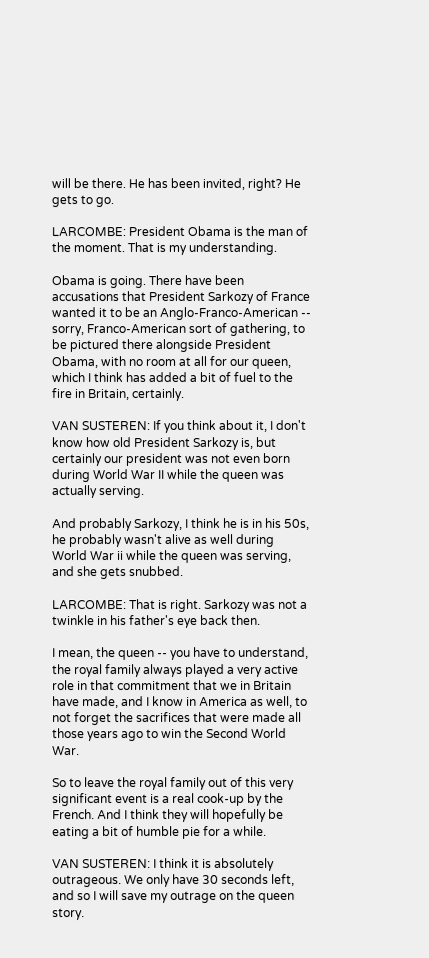will be there. He has been invited, right? He gets to go.

LARCOMBE: President Obama is the man of the moment. That is my understanding.

Obama is going. There have been accusations that President Sarkozy of France wanted it to be an Anglo-Franco-American -- sorry, Franco-American sort of gathering, to be pictured there alongside President Obama, with no room at all for our queen, which I think has added a bit of fuel to the fire in Britain, certainly.

VAN SUSTEREN: If you think about it, I don't know how old President Sarkozy is, but certainly our president was not even born during World War II while the queen was actually serving.

And probably Sarkozy, I think he is in his 50s, he probably wasn't alive as well during World War ii while the queen was serving, and she gets snubbed.

LARCOMBE: That is right. Sarkozy was not a twinkle in his father's eye back then.

I mean, the queen -- you have to understand, the royal family always played a very active role in that commitment that we in Britain have made, and I know in America as well, to not forget the sacrifices that were made all those years ago to win the Second World War.

So to leave the royal family out of this very significant event is a real cook-up by the French. And I think they will hopefully be eating a bit of humble pie for a while.

VAN SUSTEREN: I think it is absolutely outrageous. We only have 30 seconds left, and so I will save my outrage on the queen story.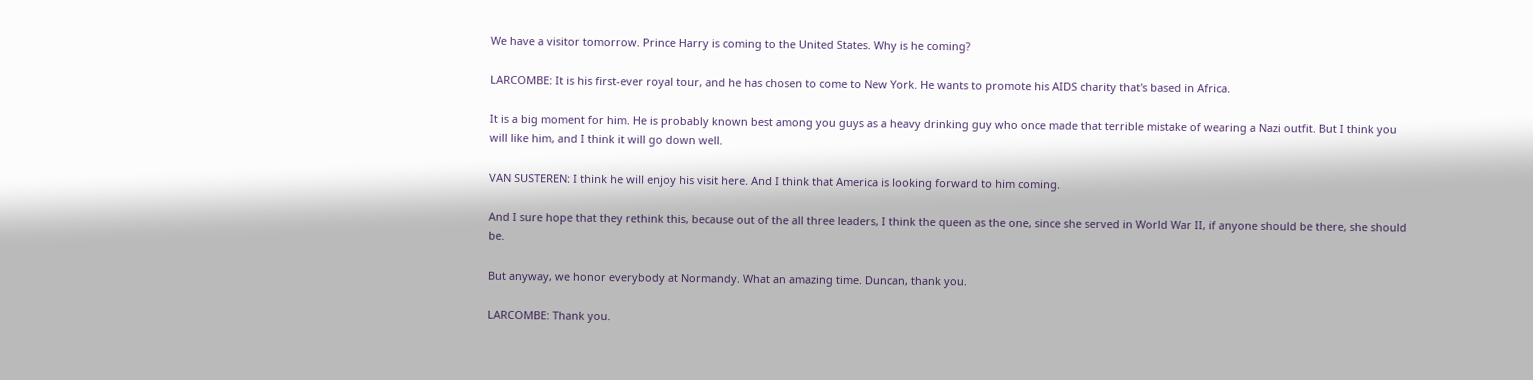We have a visitor tomorrow. Prince Harry is coming to the United States. Why is he coming?

LARCOMBE: It is his first-ever royal tour, and he has chosen to come to New York. He wants to promote his AIDS charity that's based in Africa.

It is a big moment for him. He is probably known best among you guys as a heavy drinking guy who once made that terrible mistake of wearing a Nazi outfit. But I think you will like him, and I think it will go down well.

VAN SUSTEREN: I think he will enjoy his visit here. And I think that America is looking forward to him coming.

And I sure hope that they rethink this, because out of the all three leaders, I think the queen as the one, since she served in World War II, if anyone should be there, she should be.

But anyway, we honor everybody at Normandy. What an amazing time. Duncan, thank you.

LARCOMBE: Thank you.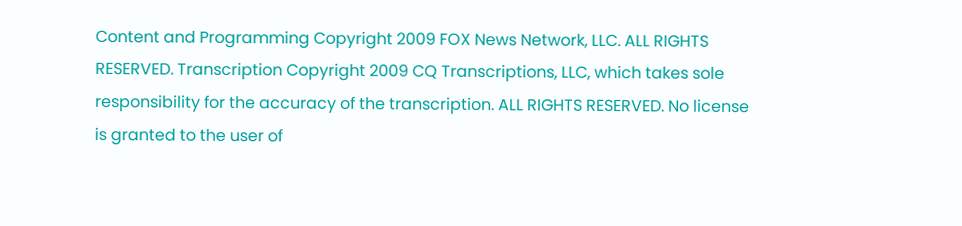Content and Programming Copyright 2009 FOX News Network, LLC. ALL RIGHTS RESERVED. Transcription Copyright 2009 CQ Transcriptions, LLC, which takes sole responsibility for the accuracy of the transcription. ALL RIGHTS RESERVED. No license is granted to the user of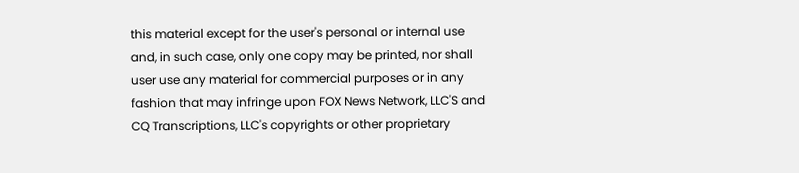this material except for the user's personal or internal use and, in such case, only one copy may be printed, nor shall user use any material for commercial purposes or in any fashion that may infringe upon FOX News Network, LLC'S and CQ Transcriptions, LLC's copyrights or other proprietary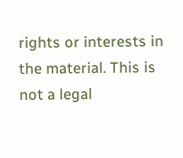rights or interests in the material. This is not a legal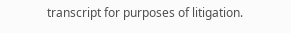transcript for purposes of litigation.